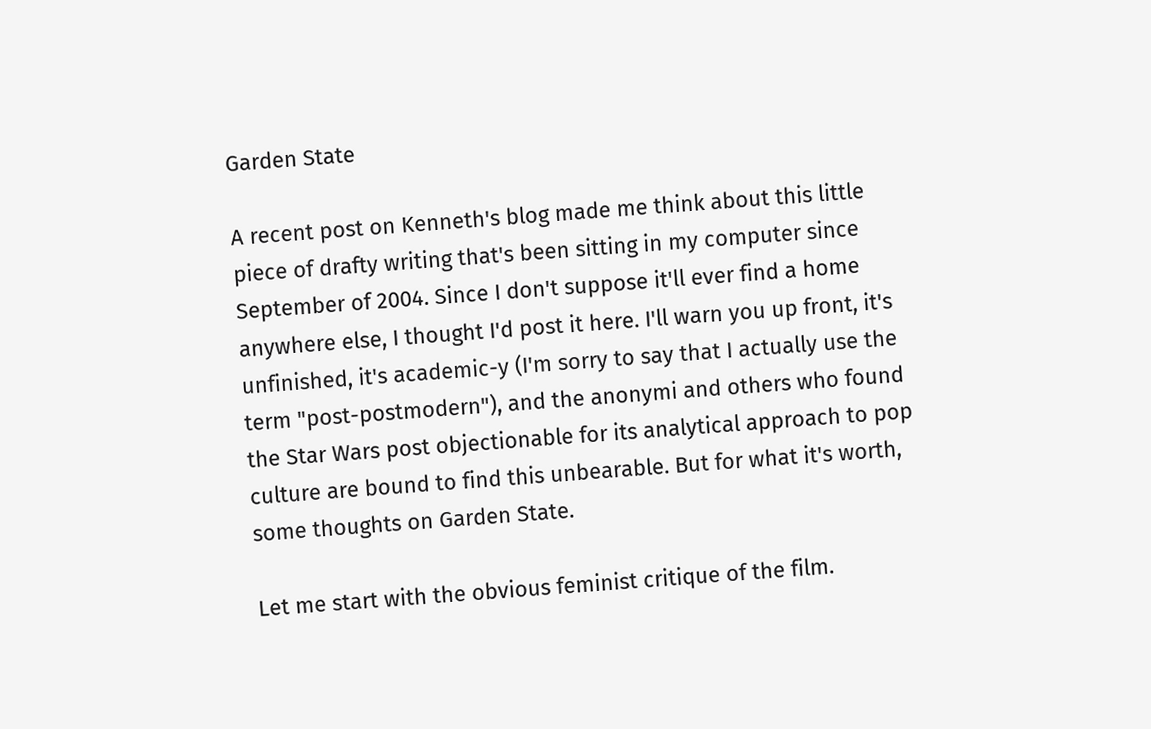Garden State

A recent post on Kenneth's blog made me think about this little piece of drafty writing that's been sitting in my computer since September of 2004. Since I don't suppose it'll ever find a home anywhere else, I thought I'd post it here. I'll warn you up front, it's unfinished, it's academic-y (I'm sorry to say that I actually use the term "post-postmodern"), and the anonymi and others who found the Star Wars post objectionable for its analytical approach to pop culture are bound to find this unbearable. But for what it's worth, some thoughts on Garden State.

Let me start with the obvious feminist critique of the film.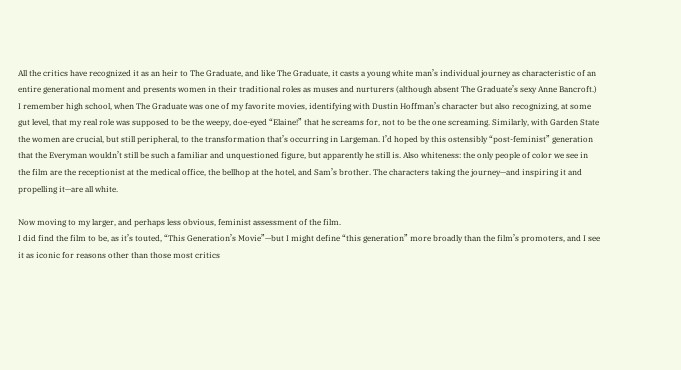All the critics have recognized it as an heir to The Graduate, and like The Graduate, it casts a young white man’s individual journey as characteristic of an entire generational moment and presents women in their traditional roles as muses and nurturers (although absent The Graduate’s sexy Anne Bancroft.) I remember high school, when The Graduate was one of my favorite movies, identifying with Dustin Hoffman’s character but also recognizing, at some gut level, that my real role was supposed to be the weepy, doe-eyed “Elaine!” that he screams for, not to be the one screaming. Similarly, with Garden State the women are crucial, but still peripheral, to the transformation that’s occurring in Largeman. I’d hoped by this ostensibly “post-feminist” generation that the Everyman wouldn’t still be such a familiar and unquestioned figure, but apparently he still is. Also whiteness: the only people of color we see in the film are the receptionist at the medical office, the bellhop at the hotel, and Sam’s brother. The characters taking the journey—and inspiring it and propelling it—are all white.

Now moving to my larger, and perhaps less obvious, feminist assessment of the film.
I did find the film to be, as it’s touted, “This Generation’s Movie”—but I might define “this generation” more broadly than the film’s promoters, and I see it as iconic for reasons other than those most critics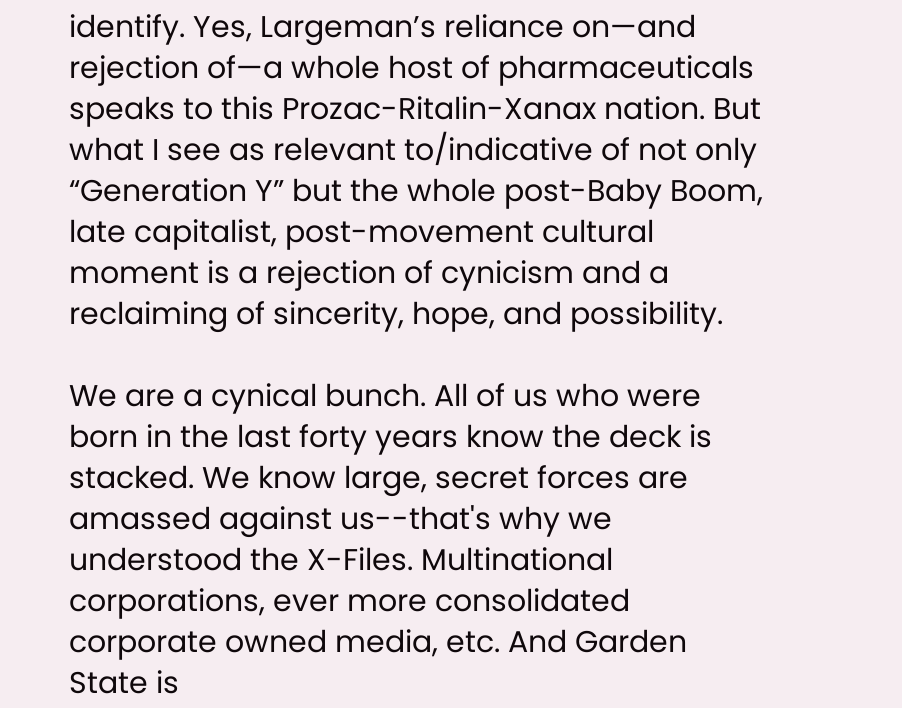identify. Yes, Largeman’s reliance on—and rejection of—a whole host of pharmaceuticals speaks to this Prozac-Ritalin-Xanax nation. But what I see as relevant to/indicative of not only “Generation Y” but the whole post-Baby Boom, late capitalist, post-movement cultural moment is a rejection of cynicism and a reclaiming of sincerity, hope, and possibility.

We are a cynical bunch. All of us who were born in the last forty years know the deck is stacked. We know large, secret forces are amassed against us--that's why we understood the X-Files. Multinational corporations, ever more consolidated corporate owned media, etc. And Garden State is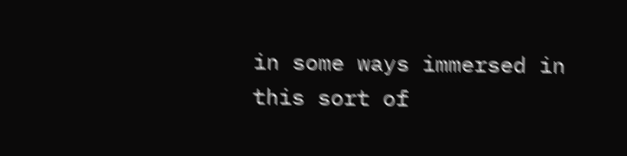in some ways immersed in this sort of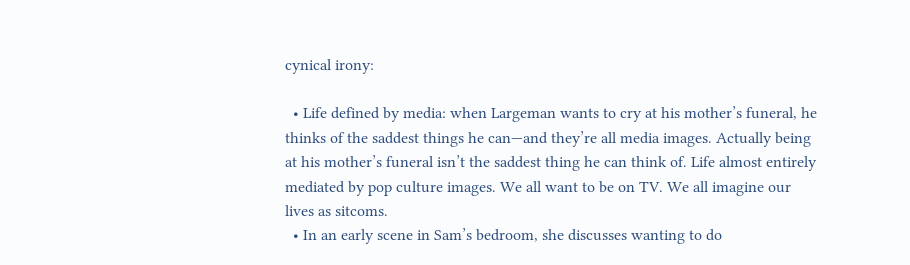cynical irony:

  • Life defined by media: when Largeman wants to cry at his mother’s funeral, he thinks of the saddest things he can—and they’re all media images. Actually being at his mother’s funeral isn’t the saddest thing he can think of. Life almost entirely mediated by pop culture images. We all want to be on TV. We all imagine our lives as sitcoms.
  • In an early scene in Sam’s bedroom, she discusses wanting to do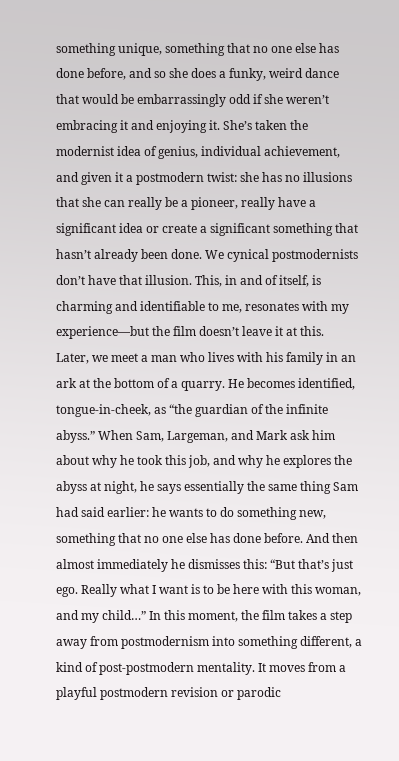something unique, something that no one else has done before, and so she does a funky, weird dance that would be embarrassingly odd if she weren’t embracing it and enjoying it. She’s taken the modernist idea of genius, individual achievement, and given it a postmodern twist: she has no illusions that she can really be a pioneer, really have a significant idea or create a significant something that hasn’t already been done. We cynical postmodernists don’t have that illusion. This, in and of itself, is charming and identifiable to me, resonates with my experience—but the film doesn’t leave it at this.
Later, we meet a man who lives with his family in an ark at the bottom of a quarry. He becomes identified, tongue-in-cheek, as “the guardian of the infinite abyss.” When Sam, Largeman, and Mark ask him about why he took this job, and why he explores the abyss at night, he says essentially the same thing Sam had said earlier: he wants to do something new, something that no one else has done before. And then almost immediately he dismisses this: “But that’s just ego. Really what I want is to be here with this woman, and my child…” In this moment, the film takes a step away from postmodernism into something different, a kind of post-postmodern mentality. It moves from a playful postmodern revision or parodic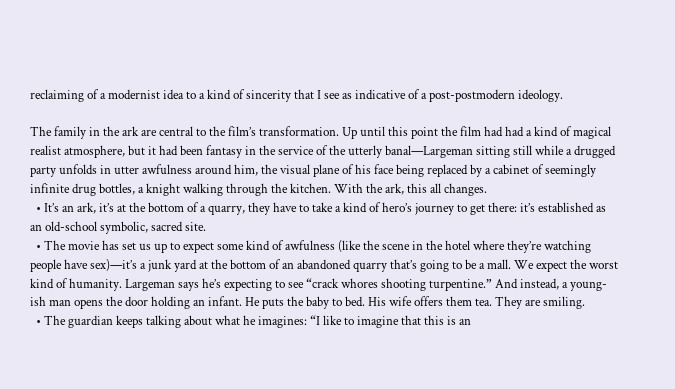reclaiming of a modernist idea to a kind of sincerity that I see as indicative of a post-postmodern ideology.

The family in the ark are central to the film’s transformation. Up until this point the film had had a kind of magical realist atmosphere, but it had been fantasy in the service of the utterly banal—Largeman sitting still while a drugged party unfolds in utter awfulness around him, the visual plane of his face being replaced by a cabinet of seemingly infinite drug bottles, a knight walking through the kitchen. With the ark, this all changes.
  • It’s an ark, it’s at the bottom of a quarry, they have to take a kind of hero’s journey to get there: it’s established as an old-school symbolic, sacred site.
  • The movie has set us up to expect some kind of awfulness (like the scene in the hotel where they’re watching people have sex)—it’s a junk yard at the bottom of an abandoned quarry that’s going to be a mall. We expect the worst kind of humanity. Largeman says he’s expecting to see “crack whores shooting turpentine.” And instead, a young-ish man opens the door holding an infant. He puts the baby to bed. His wife offers them tea. They are smiling.
  • The guardian keeps talking about what he imagines: “I like to imagine that this is an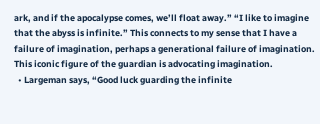ark, and if the apocalypse comes, we’ll float away.” “I like to imagine that the abyss is infinite.” This connects to my sense that I have a failure of imagination, perhaps a generational failure of imagination. This iconic figure of the guardian is advocating imagination.
  • Largeman says, “Good luck guarding the infinite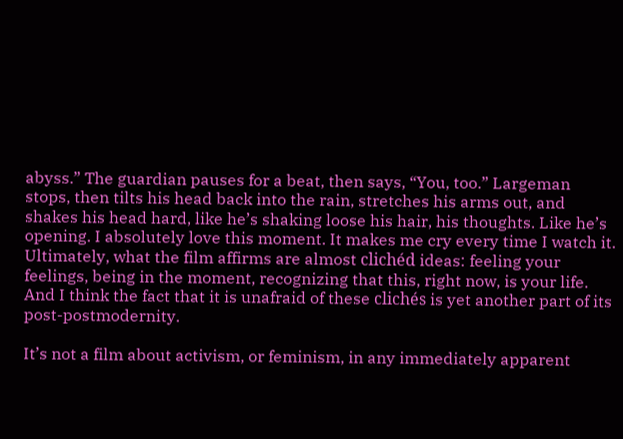abyss.” The guardian pauses for a beat, then says, “You, too.” Largeman stops, then tilts his head back into the rain, stretches his arms out, and shakes his head hard, like he’s shaking loose his hair, his thoughts. Like he’s opening. I absolutely love this moment. It makes me cry every time I watch it.
Ultimately, what the film affirms are almost clichéd ideas: feeling your feelings, being in the moment, recognizing that this, right now, is your life. And I think the fact that it is unafraid of these clichés is yet another part of its post-postmodernity.

It’s not a film about activism, or feminism, in any immediately apparent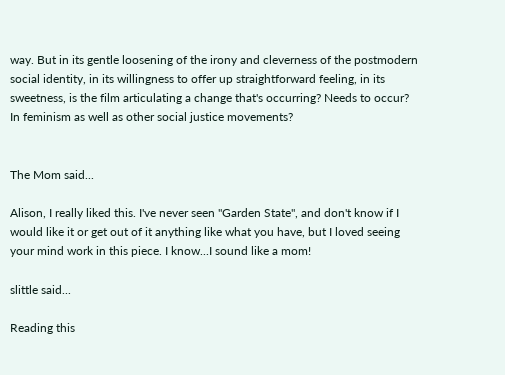way. But in its gentle loosening of the irony and cleverness of the postmodern social identity, in its willingness to offer up straightforward feeling, in its sweetness, is the film articulating a change that's occurring? Needs to occur? In feminism as well as other social justice movements?


The Mom said...

Alison, I really liked this. I've never seen "Garden State", and don't know if I would like it or get out of it anything like what you have, but I loved seeing your mind work in this piece. I know...I sound like a mom!

slittle said...

Reading this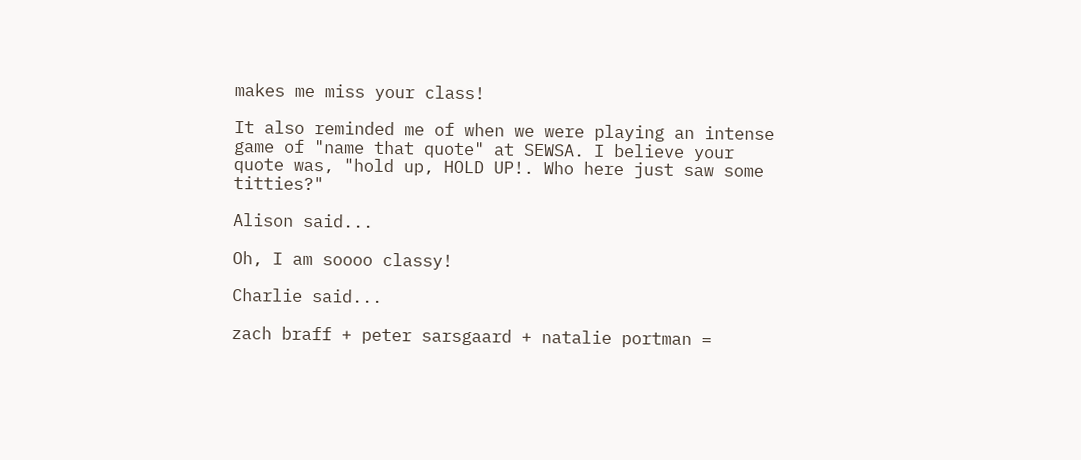makes me miss your class!

It also reminded me of when we were playing an intense game of "name that quote" at SEWSA. I believe your quote was, "hold up, HOLD UP!. Who here just saw some titties?"

Alison said...

Oh, I am soooo classy!

Charlie said...

zach braff + peter sarsgaard + natalie portman =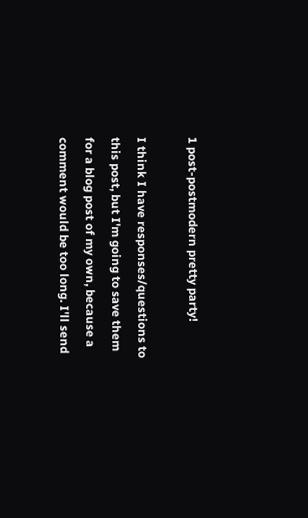1 post-postmodern pretty party!

I think I have responses/questions to this post, but I'm going to save them for a blog post of my own, because a comment would be too long. I'll send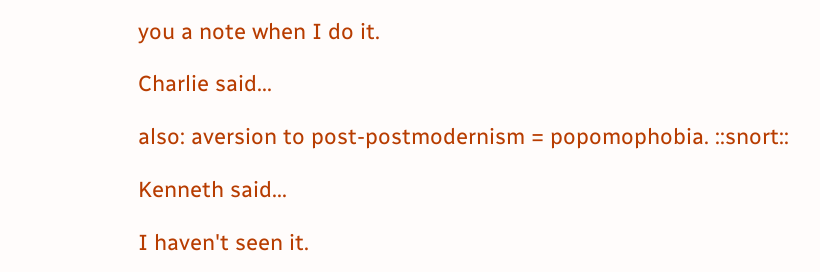you a note when I do it.

Charlie said...

also: aversion to post-postmodernism = popomophobia. ::snort::

Kenneth said...

I haven't seen it.